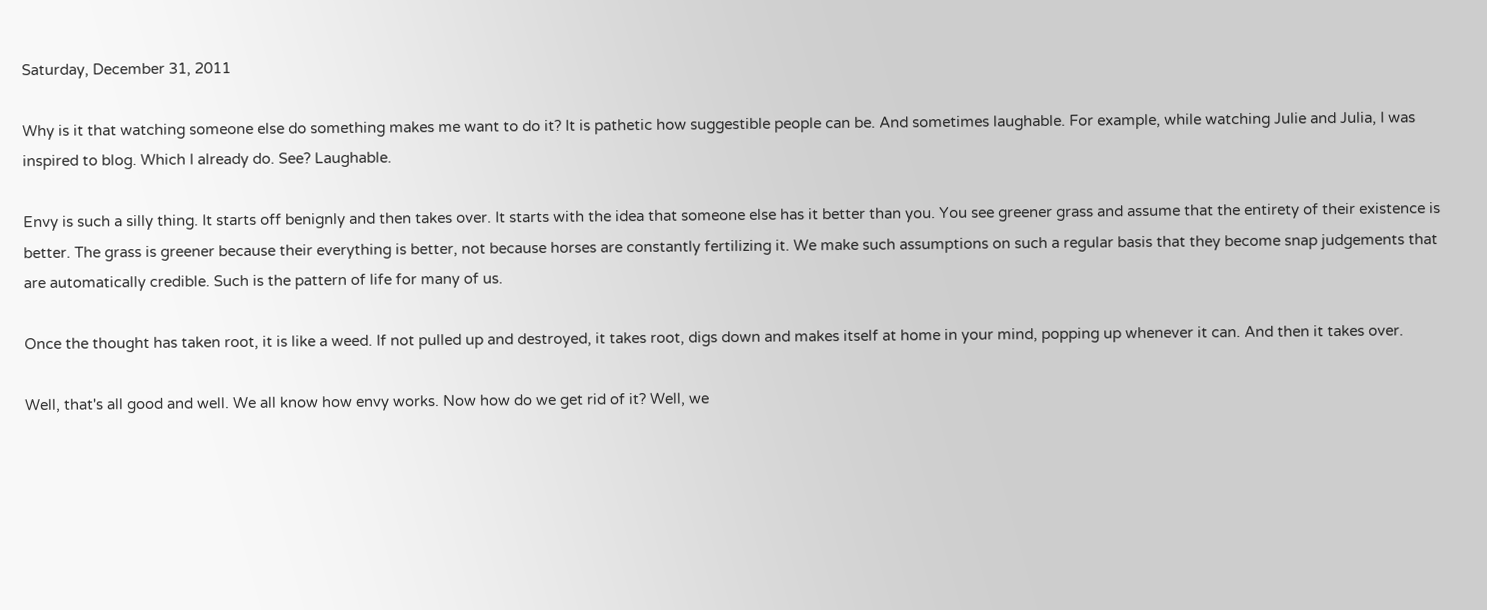Saturday, December 31, 2011

Why is it that watching someone else do something makes me want to do it? It is pathetic how suggestible people can be. And sometimes laughable. For example, while watching Julie and Julia, I was inspired to blog. Which I already do. See? Laughable.

Envy is such a silly thing. It starts off benignly and then takes over. It starts with the idea that someone else has it better than you. You see greener grass and assume that the entirety of their existence is better. The grass is greener because their everything is better, not because horses are constantly fertilizing it. We make such assumptions on such a regular basis that they become snap judgements that are automatically credible. Such is the pattern of life for many of us.

Once the thought has taken root, it is like a weed. If not pulled up and destroyed, it takes root, digs down and makes itself at home in your mind, popping up whenever it can. And then it takes over.

Well, that's all good and well. We all know how envy works. Now how do we get rid of it? Well, we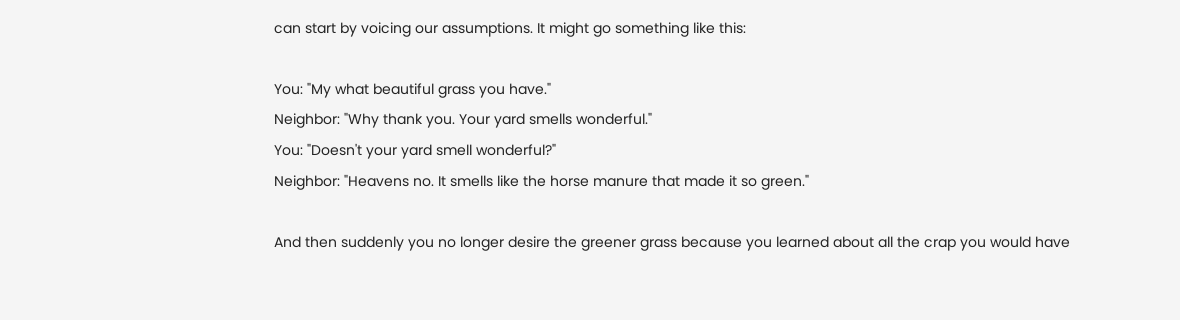can start by voicing our assumptions. It might go something like this:

You: "My what beautiful grass you have."
Neighbor: "Why thank you. Your yard smells wonderful."
You: "Doesn't your yard smell wonderful?"
Neighbor: "Heavens no. It smells like the horse manure that made it so green."

And then suddenly you no longer desire the greener grass because you learned about all the crap you would have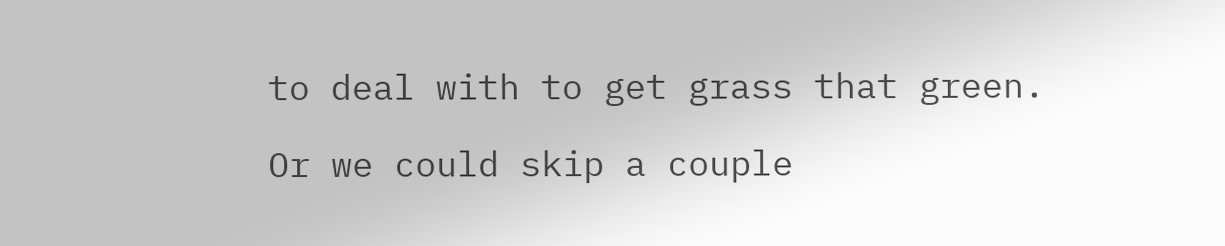to deal with to get grass that green.

Or we could skip a couple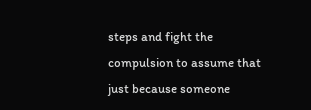steps and fight the compulsion to assume that just because someone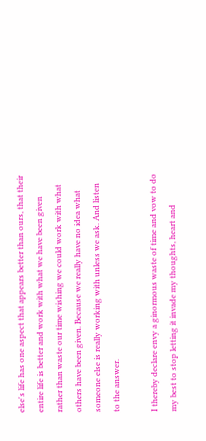else's life has one aspect that appears better than ours, that their entire life is better and work with what we have been given rather than waste our time wishing we could work with what others have been given. Because we really have no idea what someone else is really working with unless we ask. And listen to the answer.

I thereby declare envy a ginormous waste of time and vow to do my best to stop letting it invade my thoughts, heart and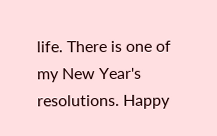life. There is one of my New Year's resolutions. Happy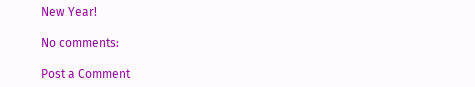New Year!

No comments:

Post a Comment